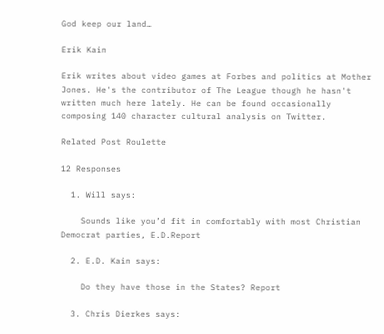God keep our land…

Erik Kain

Erik writes about video games at Forbes and politics at Mother Jones. He's the contributor of The League though he hasn't written much here lately. He can be found occasionally composing 140 character cultural analysis on Twitter.

Related Post Roulette

12 Responses

  1. Will says:

    Sounds like you’d fit in comfortably with most Christian Democrat parties, E.D.Report

  2. E.D. Kain says:

    Do they have those in the States? Report

  3. Chris Dierkes says: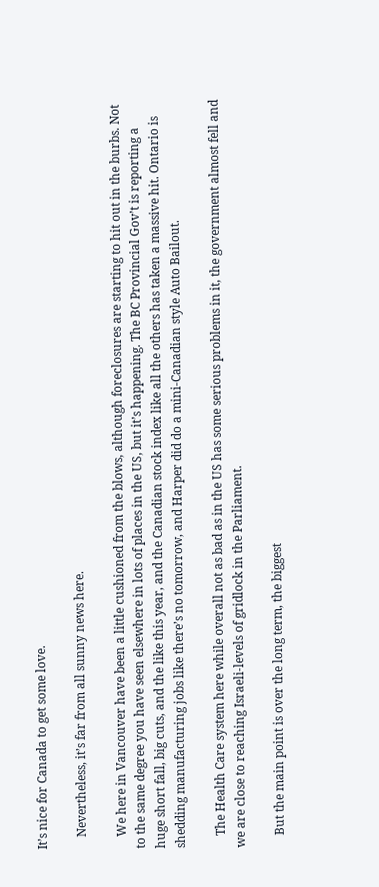It’s nice for Canada to get some love.

    Nevertheless, it’s far from all sunny news here.

    We here in Vancouver have been a little cushioned from the blows, although foreclosures are starting to hit out in the burbs. Not to the same degree you have seen elsewhere in lots of places in the US, but it’s happening. The BC Provincial Gov’t is reporting a huge short fall, big cuts, and the like this year, and the Canadian stock index like all the others has taken a massive hit. Ontario is shedding manufacturing jobs like there’s no tomorrow, and Harper did do a mini-Canadian style Auto Bailout.

    The Health Care system here while overall not as bad as in the US has some serious problems in it, the government almost fell and we are close to reaching Israeli-levels of gridlock in the Parliament.

    But the main point is over the long term, the biggest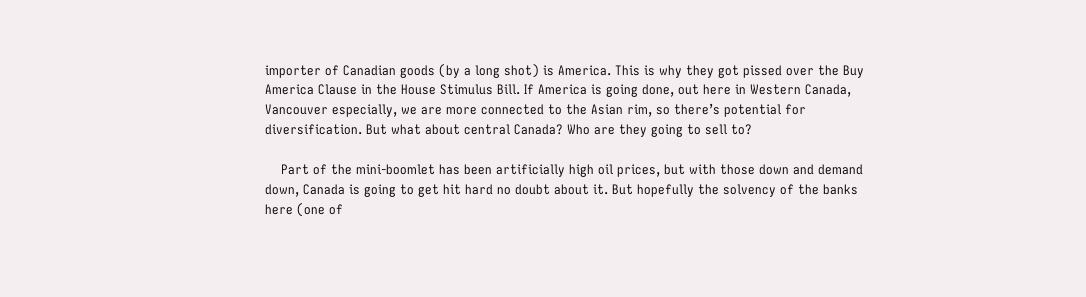importer of Canadian goods (by a long shot) is America. This is why they got pissed over the Buy America Clause in the House Stimulus Bill. If America is going done, out here in Western Canada, Vancouver especially, we are more connected to the Asian rim, so there’s potential for diversification. But what about central Canada? Who are they going to sell to?

    Part of the mini-boomlet has been artificially high oil prices, but with those down and demand down, Canada is going to get hit hard no doubt about it. But hopefully the solvency of the banks here (one of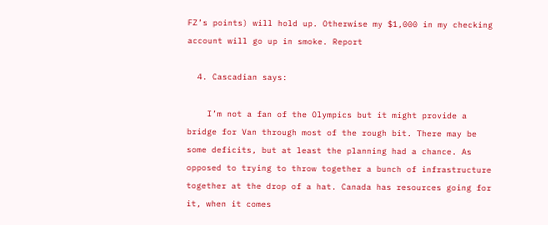FZ’s points) will hold up. Otherwise my $1,000 in my checking account will go up in smoke. Report

  4. Cascadian says:

    I’m not a fan of the Olympics but it might provide a bridge for Van through most of the rough bit. There may be some deficits, but at least the planning had a chance. As opposed to trying to throw together a bunch of infrastructure together at the drop of a hat. Canada has resources going for it, when it comes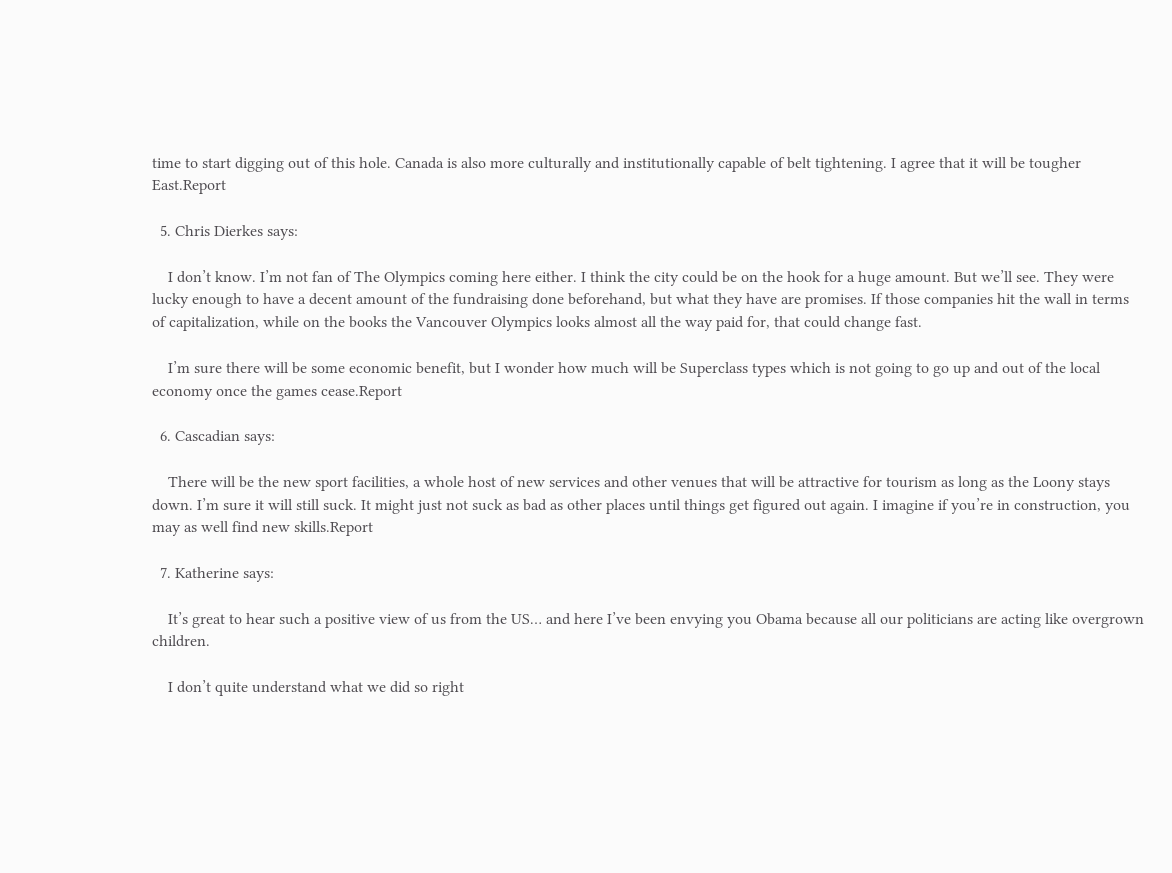time to start digging out of this hole. Canada is also more culturally and institutionally capable of belt tightening. I agree that it will be tougher East.Report

  5. Chris Dierkes says:

    I don’t know. I’m not fan of The Olympics coming here either. I think the city could be on the hook for a huge amount. But we’ll see. They were lucky enough to have a decent amount of the fundraising done beforehand, but what they have are promises. If those companies hit the wall in terms of capitalization, while on the books the Vancouver Olympics looks almost all the way paid for, that could change fast.

    I’m sure there will be some economic benefit, but I wonder how much will be Superclass types which is not going to go up and out of the local economy once the games cease.Report

  6. Cascadian says:

    There will be the new sport facilities, a whole host of new services and other venues that will be attractive for tourism as long as the Loony stays down. I’m sure it will still suck. It might just not suck as bad as other places until things get figured out again. I imagine if you’re in construction, you may as well find new skills.Report

  7. Katherine says:

    It’s great to hear such a positive view of us from the US… and here I’ve been envying you Obama because all our politicians are acting like overgrown children.

    I don’t quite understand what we did so right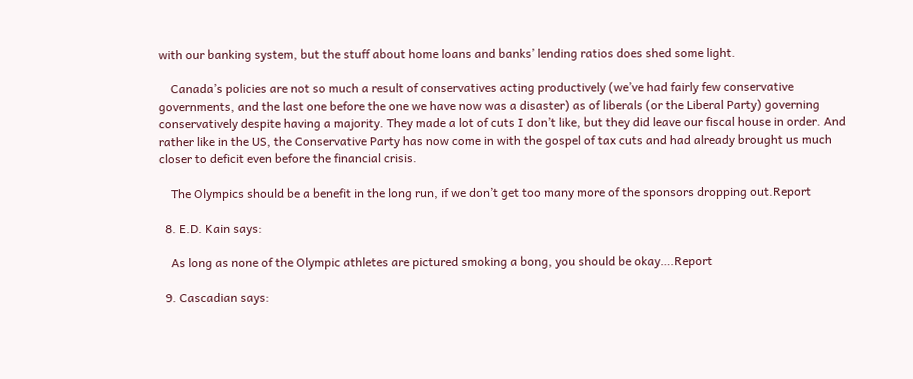with our banking system, but the stuff about home loans and banks’ lending ratios does shed some light.

    Canada’s policies are not so much a result of conservatives acting productively (we’ve had fairly few conservative governments, and the last one before the one we have now was a disaster) as of liberals (or the Liberal Party) governing conservatively despite having a majority. They made a lot of cuts I don’t like, but they did leave our fiscal house in order. And rather like in the US, the Conservative Party has now come in with the gospel of tax cuts and had already brought us much closer to deficit even before the financial crisis.

    The Olympics should be a benefit in the long run, if we don’t get too many more of the sponsors dropping out.Report

  8. E.D. Kain says:

    As long as none of the Olympic athletes are pictured smoking a bong, you should be okay….Report

  9. Cascadian says: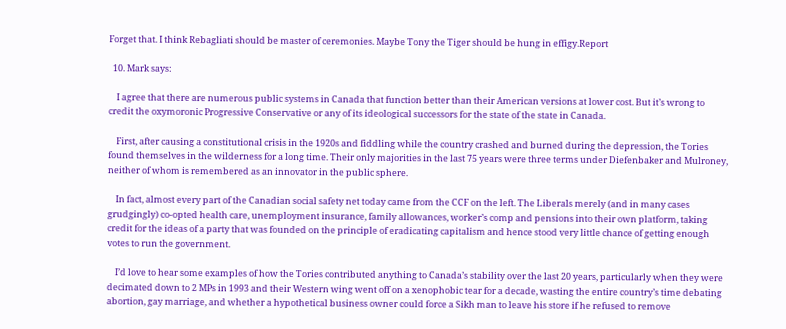Forget that. I think Rebagliati should be master of ceremonies. Maybe Tony the Tiger should be hung in effigy.Report

  10. Mark says:

    I agree that there are numerous public systems in Canada that function better than their American versions at lower cost. But it’s wrong to credit the oxymoronic Progressive Conservative or any of its ideological successors for the state of the state in Canada.

    First, after causing a constitutional crisis in the 1920s and fiddling while the country crashed and burned during the depression, the Tories found themselves in the wilderness for a long time. Their only majorities in the last 75 years were three terms under Diefenbaker and Mulroney, neither of whom is remembered as an innovator in the public sphere.

    In fact, almost every part of the Canadian social safety net today came from the CCF on the left. The Liberals merely (and in many cases grudgingly) co-opted health care, unemployment insurance, family allowances, worker’s comp and pensions into their own platform, taking credit for the ideas of a party that was founded on the principle of eradicating capitalism and hence stood very little chance of getting enough votes to run the government.

    I’d love to hear some examples of how the Tories contributed anything to Canada’s stability over the last 20 years, particularly when they were decimated down to 2 MPs in 1993 and their Western wing went off on a xenophobic tear for a decade, wasting the entire country’s time debating abortion, gay marriage, and whether a hypothetical business owner could force a Sikh man to leave his store if he refused to remove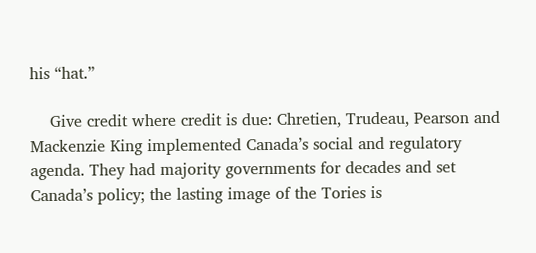his “hat.”

    Give credit where credit is due: Chretien, Trudeau, Pearson and Mackenzie King implemented Canada’s social and regulatory agenda. They had majority governments for decades and set Canada’s policy; the lasting image of the Tories is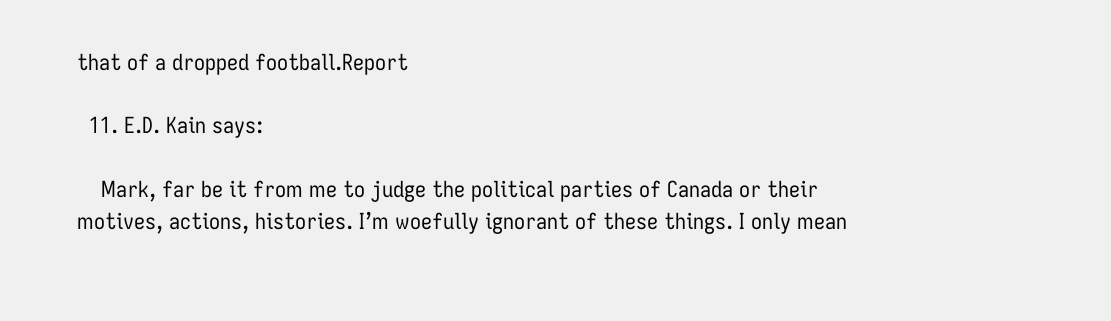that of a dropped football.Report

  11. E.D. Kain says:

    Mark, far be it from me to judge the political parties of Canada or their motives, actions, histories. I’m woefully ignorant of these things. I only mean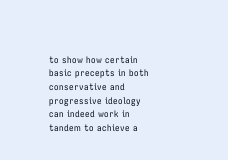to show how certain basic precepts in both conservative and progressive ideology can indeed work in tandem to achieve a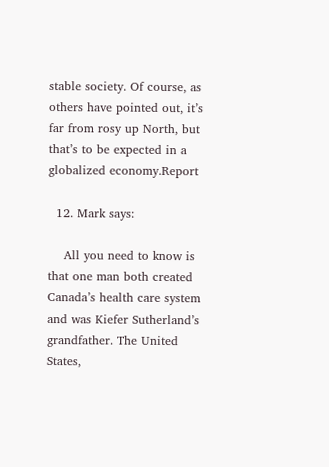stable society. Of course, as others have pointed out, it’s far from rosy up North, but that’s to be expected in a globalized economy.Report

  12. Mark says:

    All you need to know is that one man both created Canada’s health care system and was Kiefer Sutherland’s grandfather. The United States,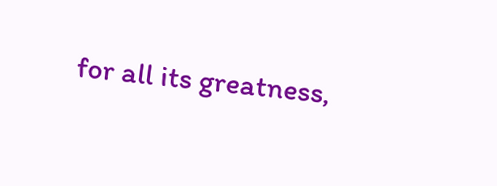for all its greatness,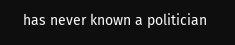has never known a politician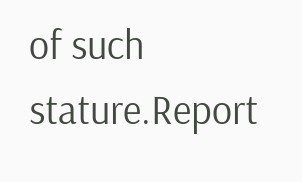of such stature.Report